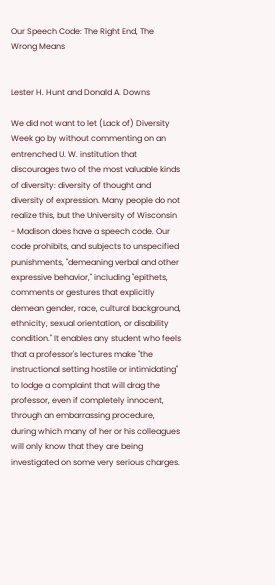Our Speech Code: The Right End, The Wrong Means


Lester H. Hunt and Donald A. Downs

We did not want to let (Lack of) Diversity Week go by without commenting on an entrenched U. W. institution that discourages two of the most valuable kinds of diversity: diversity of thought and diversity of expression. Many people do not realize this, but the University of Wisconsin - Madison does have a speech code. Our code prohibits, and subjects to unspecified punishments, "demeaning verbal and other expressive behavior," including "epithets, comments or gestures that explicitly demean gender, race, cultural background, ethnicity, sexual orientation, or disability condition." It enables any student who feels that a professor's lectures make "the instructional setting hostile or intimidating" to lodge a complaint that will drag the professor, even if completely innocent, through an embarrassing procedure, during which many of her or his colleagues will only know that they are being investigated on some very serious charges.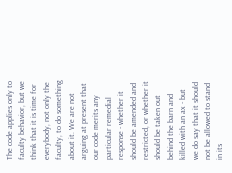The code applies only to faculty behavior, but we think that it is time for everybody, not only the faculty, to do something about it. We are not arguing at present that our code merits any particular remedial response - whether it should be amended and restricted, or whether it should be taken out behind the barn and killed with an ax - but we do say that it should not be allowed to stand in its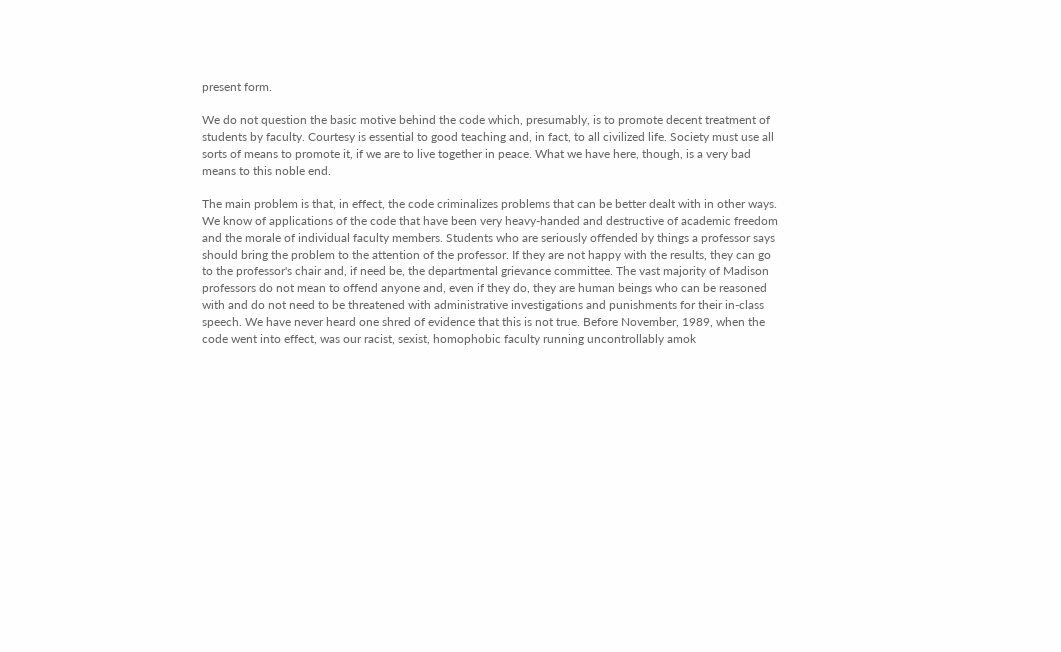present form.

We do not question the basic motive behind the code which, presumably, is to promote decent treatment of students by faculty. Courtesy is essential to good teaching and, in fact, to all civilized life. Society must use all sorts of means to promote it, if we are to live together in peace. What we have here, though, is a very bad means to this noble end.

The main problem is that, in effect, the code criminalizes problems that can be better dealt with in other ways. We know of applications of the code that have been very heavy-handed and destructive of academic freedom and the morale of individual faculty members. Students who are seriously offended by things a professor says should bring the problem to the attention of the professor. If they are not happy with the results, they can go to the professor's chair and, if need be, the departmental grievance committee. The vast majority of Madison professors do not mean to offend anyone and, even if they do, they are human beings who can be reasoned with and do not need to be threatened with administrative investigations and punishments for their in-class speech. We have never heard one shred of evidence that this is not true. Before November, 1989, when the code went into effect, was our racist, sexist, homophobic faculty running uncontrollably amok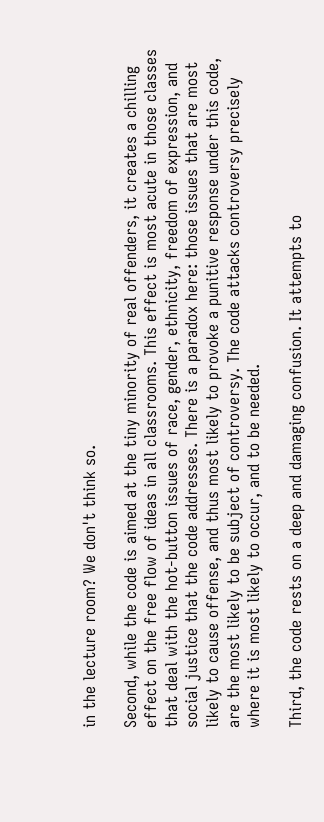in the lecture room? We don't think so.

Second, while the code is aimed at the tiny minority of real offenders, it creates a chilling effect on the free flow of ideas in all classrooms. This effect is most acute in those classes that deal with the hot-button issues of race, gender, ethnicity, freedom of expression, and social justice that the code addresses. There is a paradox here: those issues that are most likely to cause offense, and thus most likely to provoke a punitive response under this code, are the most likely to be subject of controversy. The code attacks controversy precisely where it is most likely to occur, and to be needed.

Third, the code rests on a deep and damaging confusion. It attempts to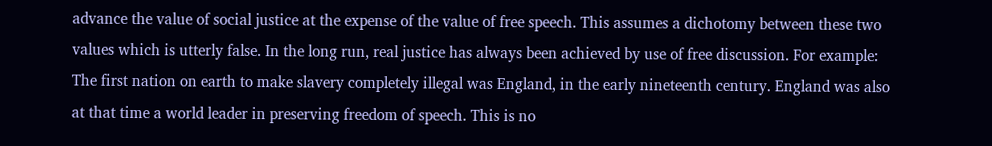advance the value of social justice at the expense of the value of free speech. This assumes a dichotomy between these two values which is utterly false. In the long run, real justice has always been achieved by use of free discussion. For example: The first nation on earth to make slavery completely illegal was England, in the early nineteenth century. England was also at that time a world leader in preserving freedom of speech. This is no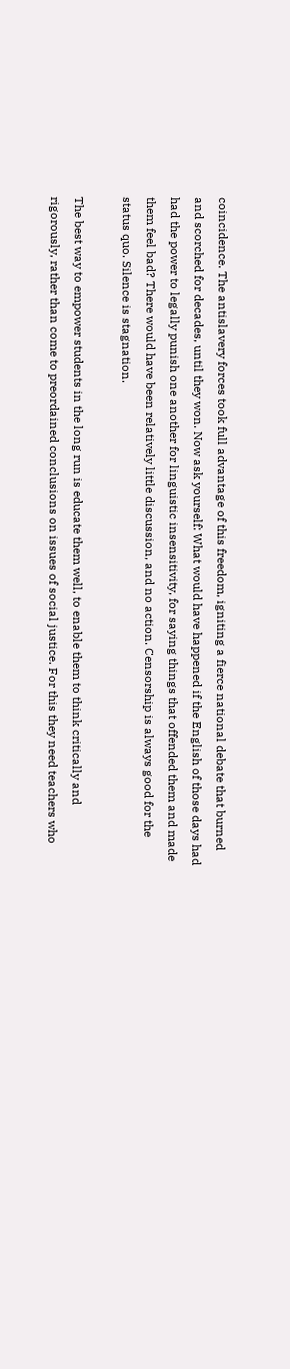coincidence. The antislavery forces took full advantage of this freedom, igniting a fierce national debate that burned and scorched for decades, until they won. Now ask yourself: What would have happened if the English of those days had had the power to legally punish one another for linguistic insensitivity, for saying things that offended them and made them feel bad? There would have been relatively little discussion, and no action. Censorship is always good for the status quo. Silence is stagnation.

The best way to empower students in the long run is educate them well, to enable them to think critically and rigorously, rather than come to preordained conclusions on issues of social justice. For this they need teachers who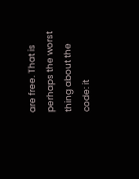are free. That is perhaps the worst thing about the code: it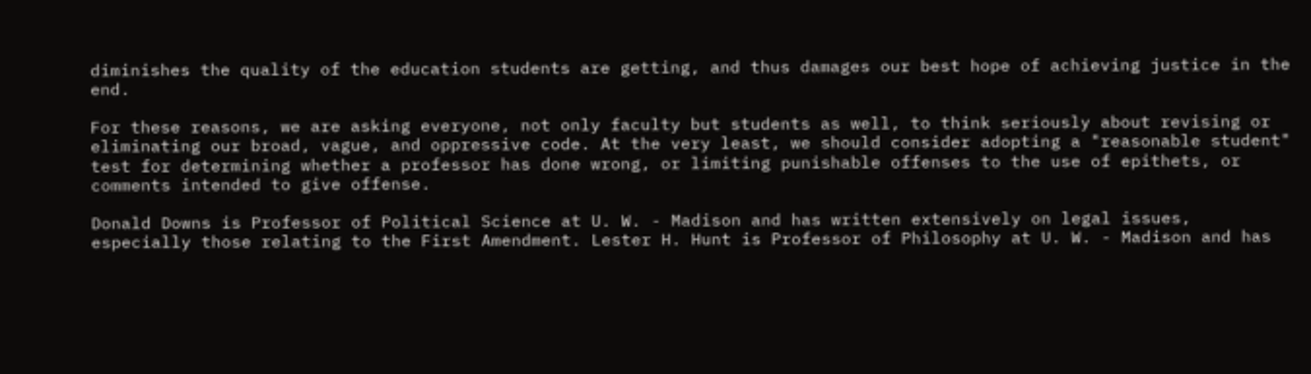diminishes the quality of the education students are getting, and thus damages our best hope of achieving justice in the end.

For these reasons, we are asking everyone, not only faculty but students as well, to think seriously about revising or eliminating our broad, vague, and oppressive code. At the very least, we should consider adopting a "reasonable student" test for determining whether a professor has done wrong, or limiting punishable offenses to the use of epithets, or comments intended to give offense.

Donald Downs is Professor of Political Science at U. W. - Madison and has written extensively on legal issues, especially those relating to the First Amendment. Lester H. Hunt is Professor of Philosophy at U. W. - Madison and has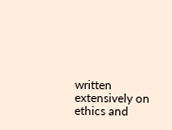written extensively on ethics and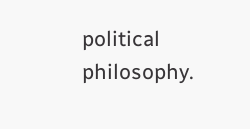political philosophy.